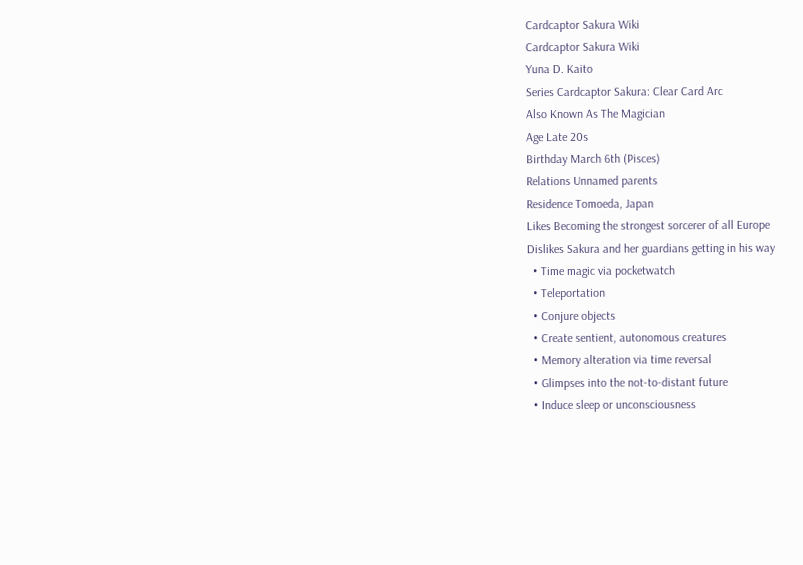Cardcaptor Sakura Wiki
Cardcaptor Sakura Wiki
Yuna D. Kaito
Series Cardcaptor Sakura: Clear Card Arc
Also Known As The Magician
Age Late 20s
Birthday March 6th (Pisces)
Relations Unnamed parents
Residence Tomoeda, Japan
Likes Becoming the strongest sorcerer of all Europe
Dislikes Sakura and her guardians getting in his way
  • Time magic via pocketwatch
  • Teleportation
  • Conjure objects
  • Create sentient, autonomous creatures
  • Memory alteration via time reversal
  • Glimpses into the not-to-distant future
  • Induce sleep or unconsciousness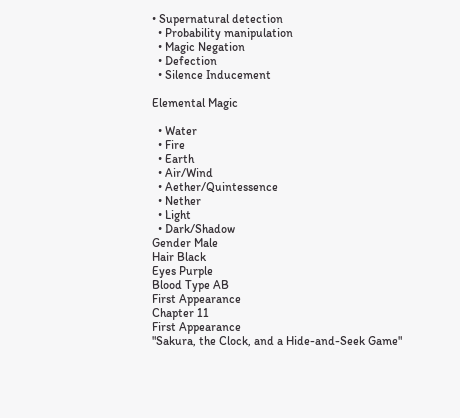• Supernatural detection
  • Probability manipulation
  • Magic Negation
  • Defection
  • Silence Inducement

Elemental Magic

  • Water
  • Fire
  • Earth
  • Air/Wind
  • Aether/Quintessence
  • Nether
  • Light
  • Dark/Shadow
Gender Male
Hair Black
Eyes Purple
Blood Type AB
First Appearance
Chapter 11
First Appearance
"Sakura, the Clock, and a Hide-and-Seek Game"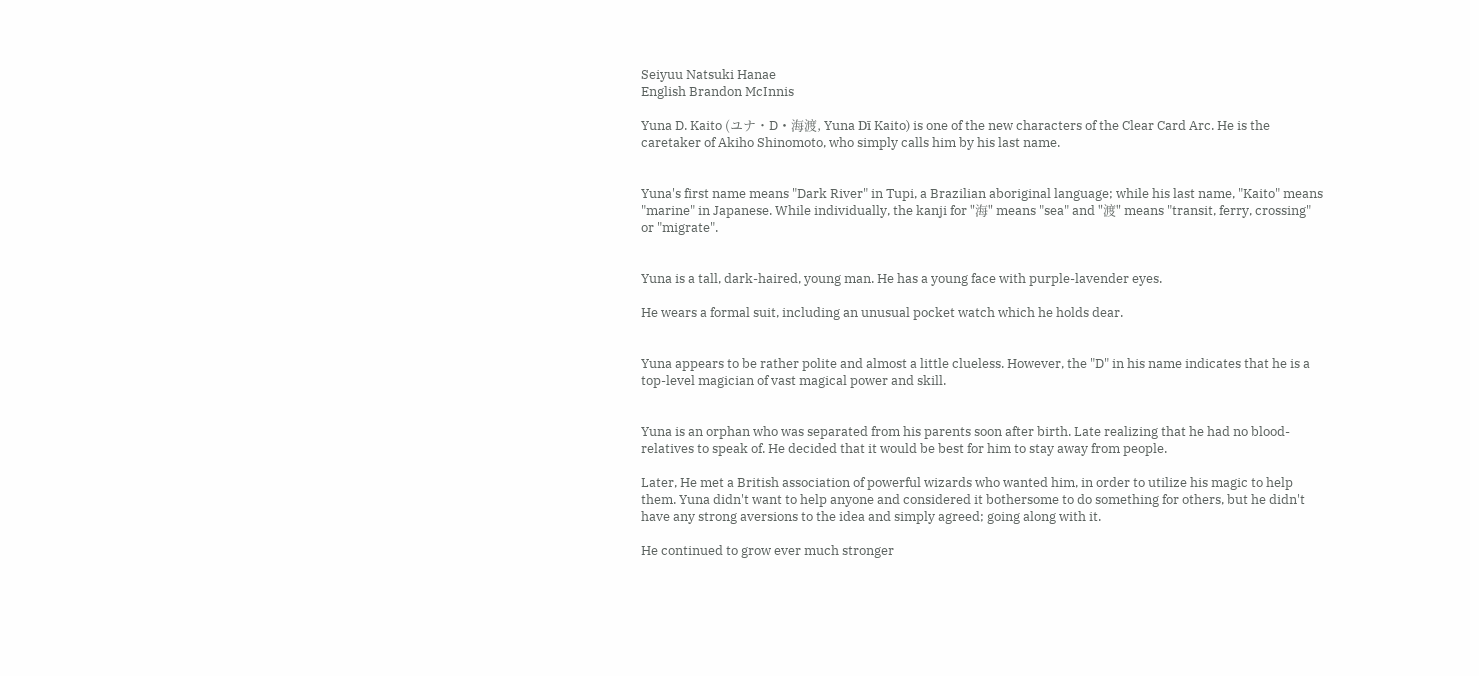Seiyuu Natsuki Hanae
English Brandon McInnis

Yuna D. Kaito (ユナ・D・海渡, Yuna Dī Kaito) is one of the new characters of the Clear Card Arc. He is the caretaker of Akiho Shinomoto, who simply calls him by his last name.


Yuna's first name means "Dark River" in Tupi, a Brazilian aboriginal language; while his last name, "Kaito" means "marine" in Japanese. While individually, the kanji for "海" means "sea" and "渡" means "transit, ferry, crossing" or "migrate".


Yuna is a tall, dark-haired, young man. He has a young face with purple-lavender eyes.

He wears a formal suit, including an unusual pocket watch which he holds dear.


Yuna appears to be rather polite and almost a little clueless. However, the "D" in his name indicates that he is a top-level magician of vast magical power and skill.


Yuna is an orphan who was separated from his parents soon after birth. Late realizing that he had no blood-relatives to speak of. He decided that it would be best for him to stay away from people.

Later, He met a British association of powerful wizards who wanted him, in order to utilize his magic to help them. Yuna didn't want to help anyone and considered it bothersome to do something for others, but he didn't have any strong aversions to the idea and simply agreed; going along with it.

He continued to grow ever much stronger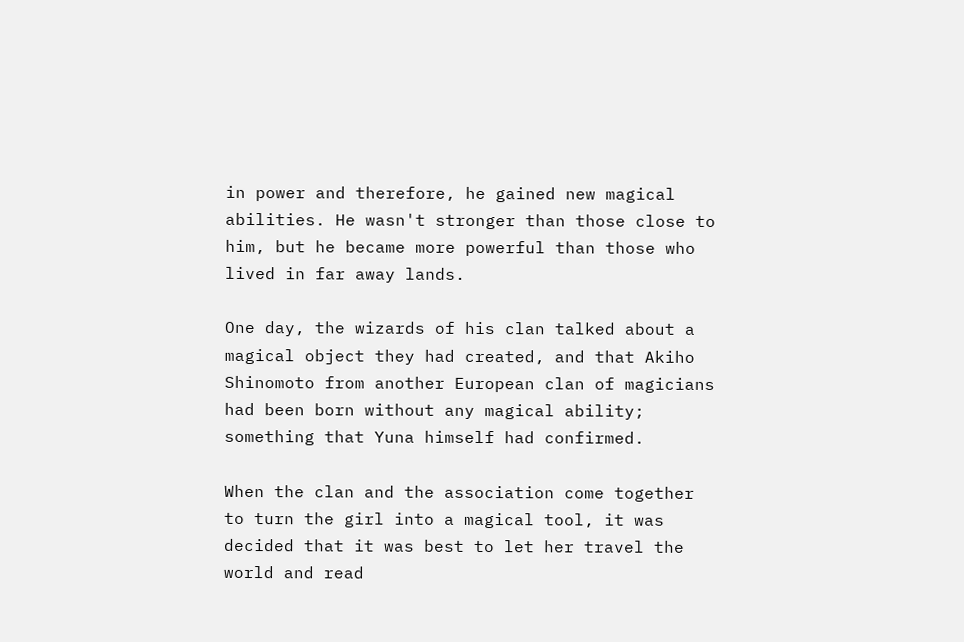in power and therefore, he gained new magical abilities. He wasn't stronger than those close to him, but he became more powerful than those who lived in far away lands.

One day, the wizards of his clan talked about a magical object they had created, and that Akiho Shinomoto from another European clan of magicians had been born without any magical ability; something that Yuna himself had confirmed.

When the clan and the association come together to turn the girl into a magical tool, it was decided that it was best to let her travel the world and read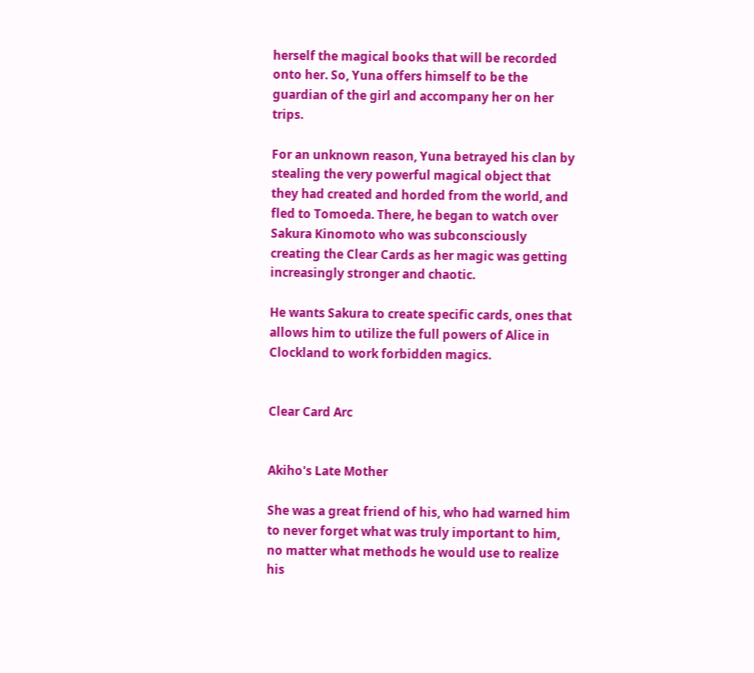herself the magical books that will be recorded onto her. So, Yuna offers himself to be the guardian of the girl and accompany her on her trips.

For an unknown reason, Yuna betrayed his clan by stealing the very powerful magical object that they had created and horded from the world, and fled to Tomoeda. There, he began to watch over Sakura Kinomoto who was subconsciously creating the Clear Cards as her magic was getting increasingly stronger and chaotic.

He wants Sakura to create specific cards, ones that allows him to utilize the full powers of Alice in Clockland to work forbidden magics.


Clear Card Arc


Akiho's Late Mother

She was a great friend of his, who had warned him to never forget what was truly important to him, no matter what methods he would use to realize his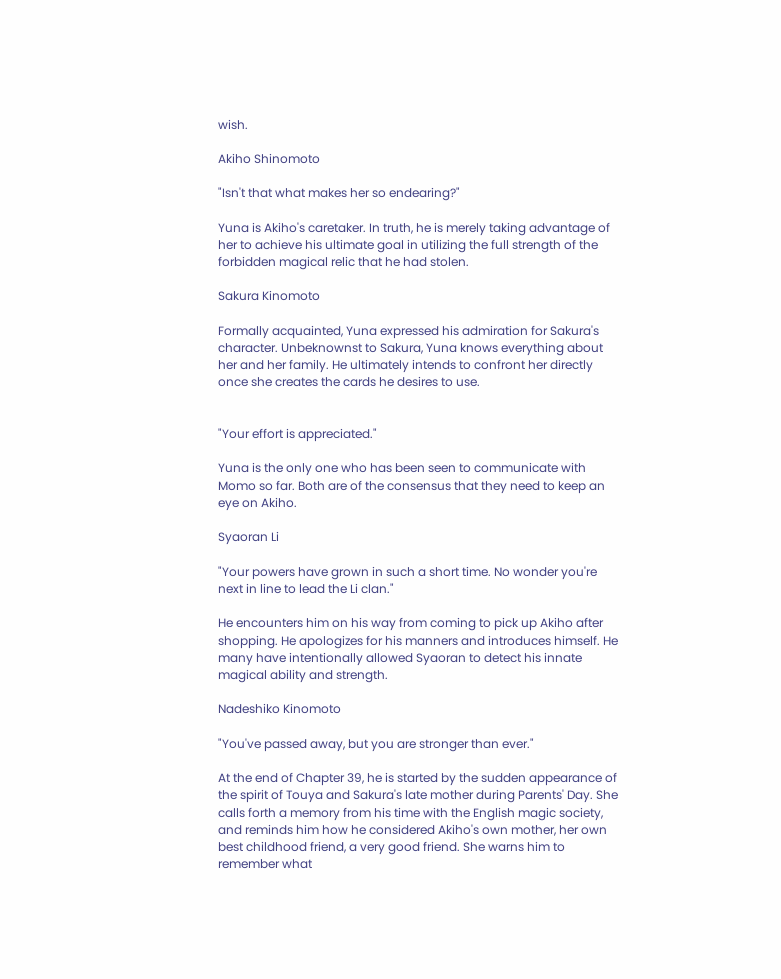wish.

Akiho Shinomoto

"Isn't that what makes her so endearing?"

Yuna is Akiho's caretaker. In truth, he is merely taking advantage of her to achieve his ultimate goal in utilizing the full strength of the forbidden magical relic that he had stolen.

Sakura Kinomoto

Formally acquainted, Yuna expressed his admiration for Sakura's character. Unbeknownst to Sakura, Yuna knows everything about her and her family. He ultimately intends to confront her directly once she creates the cards he desires to use.


"Your effort is appreciated."

Yuna is the only one who has been seen to communicate with Momo so far. Both are of the consensus that they need to keep an eye on Akiho.

Syaoran Li

"Your powers have grown in such a short time. No wonder you're next in line to lead the Li clan."

He encounters him on his way from coming to pick up Akiho after shopping. He apologizes for his manners and introduces himself. He many have intentionally allowed Syaoran to detect his innate magical ability and strength.

Nadeshiko Kinomoto

"You've passed away, but you are stronger than ever."

At the end of Chapter 39, he is started by the sudden appearance of the spirit of Touya and Sakura's late mother during Parents' Day. She calls forth a memory from his time with the English magic society, and reminds him how he considered Akiho's own mother, her own best childhood friend, a very good friend. She warns him to remember what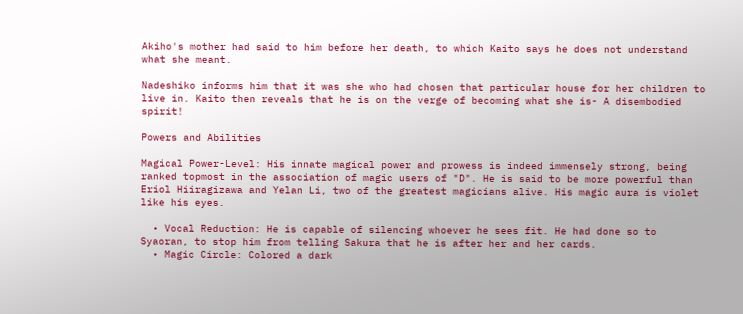Akiho's mother had said to him before her death, to which Kaito says he does not understand what she meant.

Nadeshiko informs him that it was she who had chosen that particular house for her children to live in. Kaito then reveals that he is on the verge of becoming what she is- A disembodied spirit!

Powers and Abilities

Magical Power-Level: His innate magical power and prowess is indeed immensely strong, being ranked topmost in the association of magic users of "D". He is said to be more powerful than Eriol Hiiragizawa and Yelan Li, two of the greatest magicians alive. His magic aura is violet like his eyes.

  • Vocal Reduction: He is capable of silencing whoever he sees fit. He had done so to Syaoran, to stop him from telling Sakura that he is after her and her cards.
  • Magic Circle: Colored a dark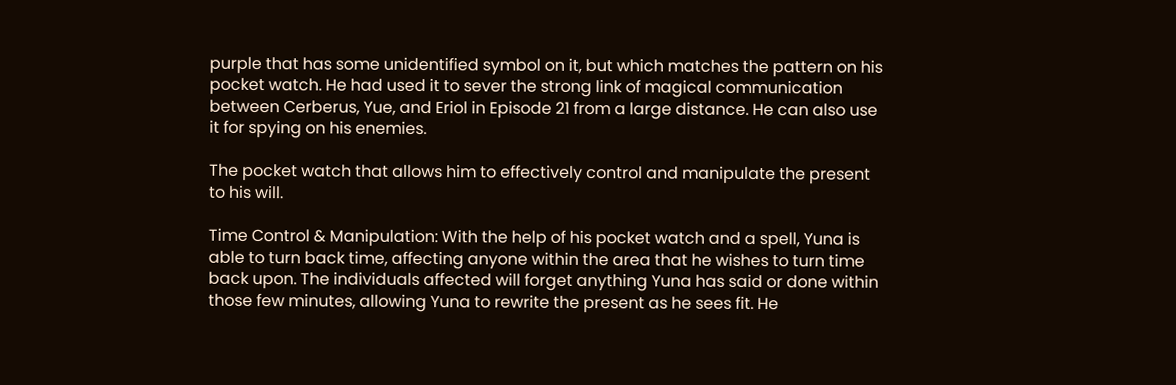purple that has some unidentified symbol on it, but which matches the pattern on his pocket watch. He had used it to sever the strong link of magical communication between Cerberus, Yue, and Eriol in Episode 21 from a large distance. He can also use it for spying on his enemies.

The pocket watch that allows him to effectively control and manipulate the present to his will.

Time Control & Manipulation: With the help of his pocket watch and a spell, Yuna is able to turn back time, affecting anyone within the area that he wishes to turn time back upon. The individuals affected will forget anything Yuna has said or done within those few minutes, allowing Yuna to rewrite the present as he sees fit. He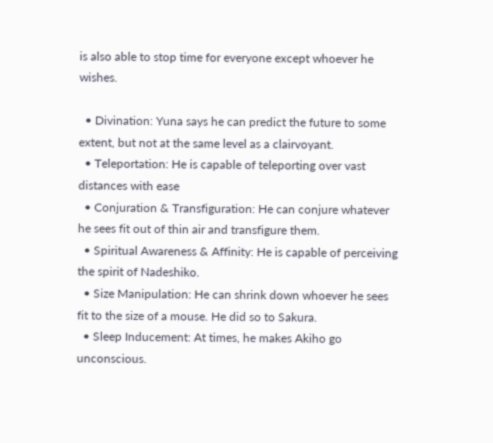is also able to stop time for everyone except whoever he wishes.

  • Divination: Yuna says he can predict the future to some extent, but not at the same level as a clairvoyant.
  • Teleportation: He is capable of teleporting over vast distances with ease
  • Conjuration & Transfiguration: He can conjure whatever he sees fit out of thin air and transfigure them.
  • Spiritual Awareness & Affinity: He is capable of perceiving the spirit of Nadeshiko.
  • Size Manipulation: He can shrink down whoever he sees fit to the size of a mouse. He did so to Sakura.
  • Sleep Inducement: At times, he makes Akiho go unconscious.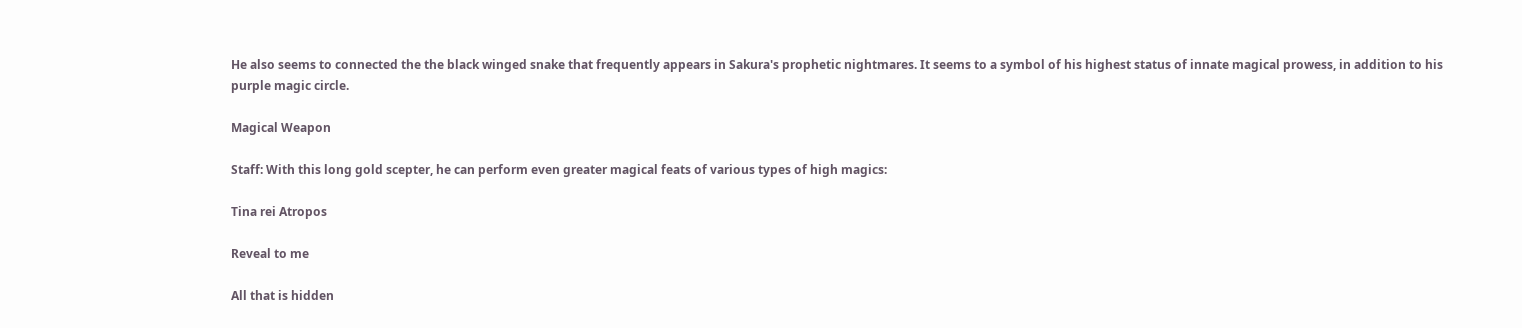He also seems to connected the the black winged snake that frequently appears in Sakura's prophetic nightmares. It seems to a symbol of his highest status of innate magical prowess, in addition to his purple magic circle.

Magical Weapon

Staff: With this long gold scepter, he can perform even greater magical feats of various types of high magics:

Tina rei Atropos

Reveal to me

All that is hidden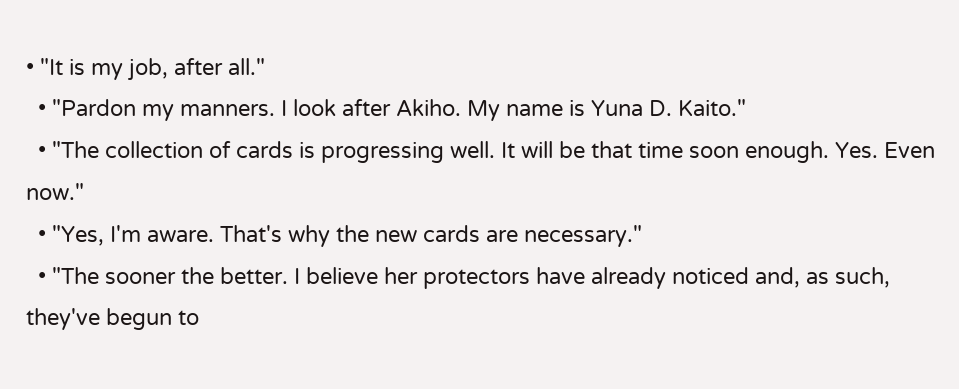• "It is my job, after all."
  • "Pardon my manners. I look after Akiho. My name is Yuna D. Kaito."
  • "The collection of cards is progressing well. It will be that time soon enough. Yes. Even now."
  • "Yes, I'm aware. That's why the new cards are necessary."
  • "The sooner the better. I believe her protectors have already noticed and, as such, they've begun to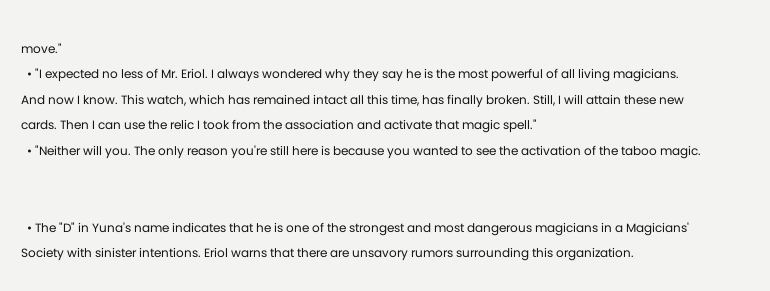move."
  • "I expected no less of Mr. Eriol. I always wondered why they say he is the most powerful of all living magicians. And now I know. This watch, which has remained intact all this time, has finally broken. Still, I will attain these new cards. Then I can use the relic I took from the association and activate that magic spell."
  • "Neither will you. The only reason you're still here is because you wanted to see the activation of the taboo magic.


  • The "D" in Yuna's name indicates that he is one of the strongest and most dangerous magicians in a Magicians' Society with sinister intentions. Eriol warns that there are unsavory rumors surrounding this organization.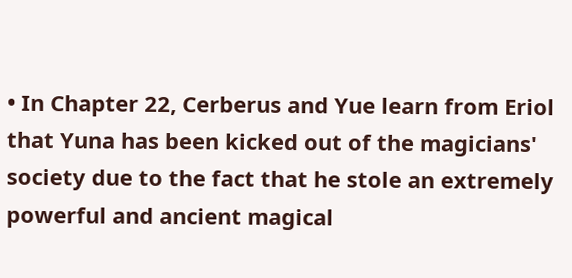• In Chapter 22, Cerberus and Yue learn from Eriol that Yuna has been kicked out of the magicians' society due to the fact that he stole an extremely powerful and ancient magical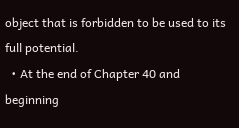object that is forbidden to be used to its full potential.
  • At the end of Chapter 40 and beginning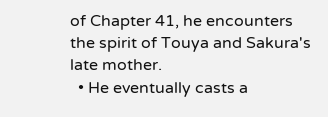of Chapter 41, he encounters the spirit of Touya and Sakura's late mother.
  • He eventually casts a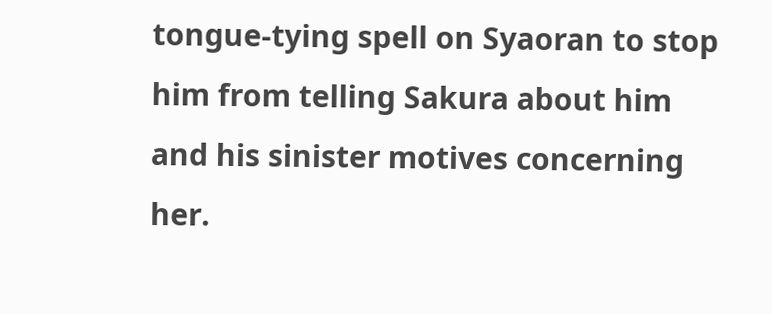tongue-tying spell on Syaoran to stop him from telling Sakura about him and his sinister motives concerning her.